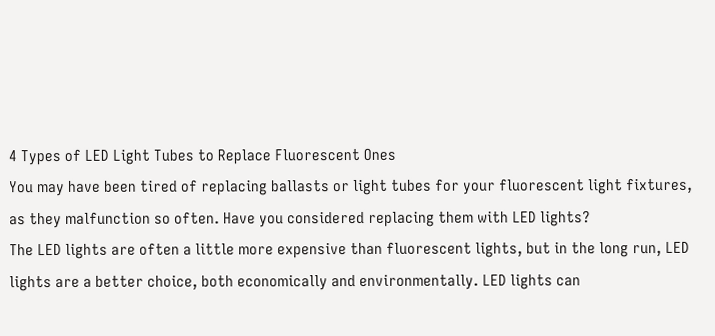4 Types of LED Light Tubes to Replace Fluorescent Ones
You may have been tired of replacing ballasts or light tubes for your fluorescent light fixtures, as they malfunction so often. Have you considered replacing them with LED lights?
The LED lights are often a little more expensive than fluorescent lights, but in the long run, LED lights are a better choice, both economically and environmentally. LED lights can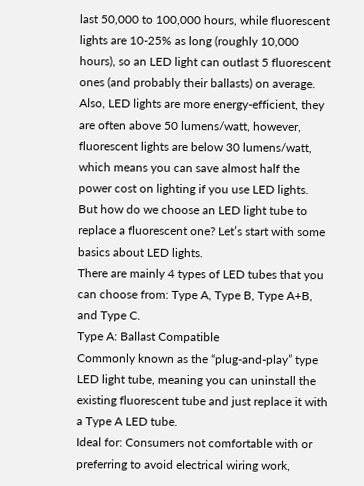last 50,000 to 100,000 hours, while fluorescent lights are 10-25% as long (roughly 10,000 hours), so an LED light can outlast 5 fluorescent ones (and probably their ballasts) on average. Also, LED lights are more energy-efficient, they are often above 50 lumens/watt, however, fluorescent lights are below 30 lumens/watt, which means you can save almost half the power cost on lighting if you use LED lights.
But how do we choose an LED light tube to replace a fluorescent one? Let’s start with some basics about LED lights.
There are mainly 4 types of LED tubes that you can choose from: Type A, Type B, Type A+B, and Type C.
Type A: Ballast Compatible
Commonly known as the “plug-and-play” type LED light tube, meaning you can uninstall the existing fluorescent tube and just replace it with a Type A LED tube.
Ideal for: Consumers not comfortable with or preferring to avoid electrical wiring work,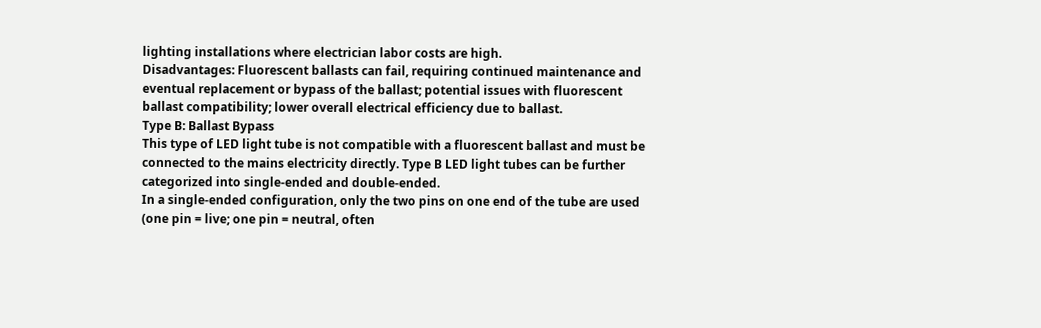lighting installations where electrician labor costs are high.
Disadvantages: Fluorescent ballasts can fail, requiring continued maintenance and eventual replacement or bypass of the ballast; potential issues with fluorescent ballast compatibility; lower overall electrical efficiency due to ballast.
Type B: Ballast Bypass
This type of LED light tube is not compatible with a fluorescent ballast and must be connected to the mains electricity directly. Type B LED light tubes can be further categorized into single-ended and double-ended.
In a single-ended configuration, only the two pins on one end of the tube are used (one pin = live; one pin = neutral, often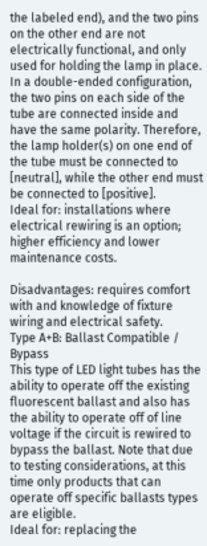the labeled end), and the two pins on the other end are not electrically functional, and only used for holding the lamp in place.
In a double-ended configuration, the two pins on each side of the tube are connected inside and have the same polarity. Therefore, the lamp holder(s) on one end of the tube must be connected to [neutral], while the other end must be connected to [positive].
Ideal for: installations where electrical rewiring is an option; higher efficiency and lower maintenance costs.

Disadvantages: requires comfort with and knowledge of fixture wiring and electrical safety.
Type A+B: Ballast Compatible / Bypass
This type of LED light tubes has the ability to operate off the existing fluorescent ballast and also has the ability to operate off of line voltage if the circuit is rewired to bypass the ballast. Note that due to testing considerations, at this time only products that can operate off specific ballasts types are eligible.
Ideal for: replacing the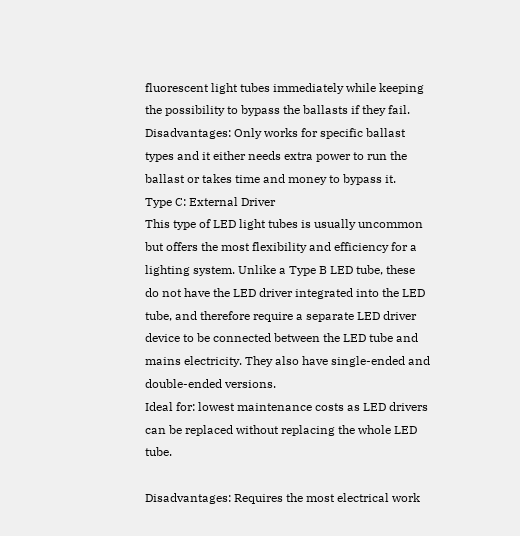fluorescent light tubes immediately while keeping the possibility to bypass the ballasts if they fail.
Disadvantages: Only works for specific ballast types and it either needs extra power to run the ballast or takes time and money to bypass it.
Type C: External Driver
This type of LED light tubes is usually uncommon but offers the most flexibility and efficiency for a lighting system. Unlike a Type B LED tube, these do not have the LED driver integrated into the LED tube, and therefore require a separate LED driver device to be connected between the LED tube and mains electricity. They also have single-ended and double-ended versions.
Ideal for: lowest maintenance costs as LED drivers can be replaced without replacing the whole LED tube.

Disadvantages: Requires the most electrical work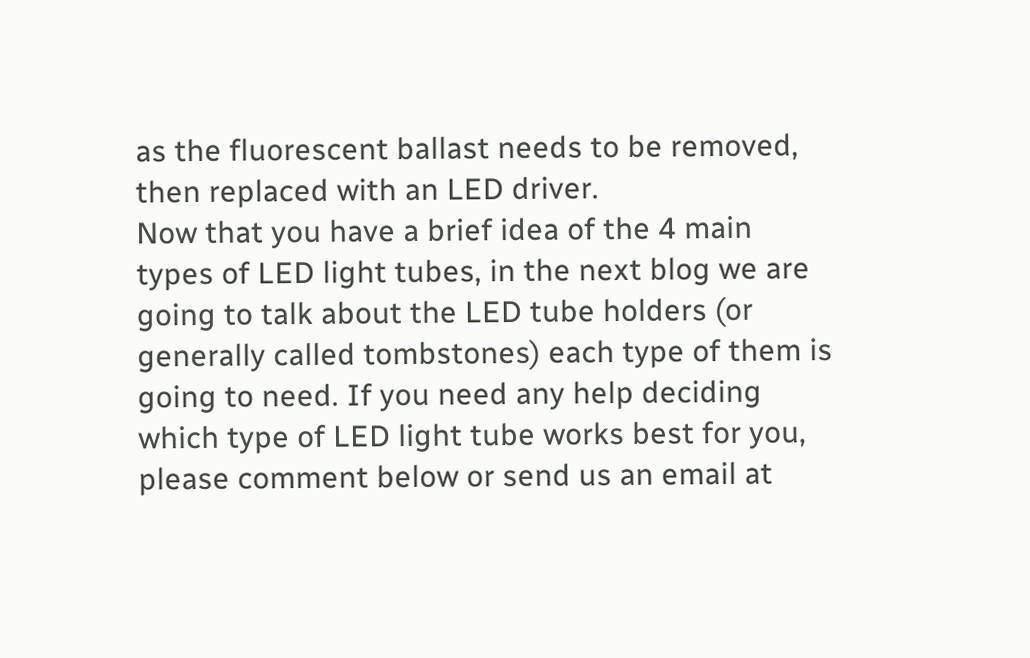as the fluorescent ballast needs to be removed, then replaced with an LED driver.
Now that you have a brief idea of the 4 main types of LED light tubes, in the next blog we are going to talk about the LED tube holders (or generally called tombstones) each type of them is going to need. If you need any help deciding which type of LED light tube works best for you, please comment below or send us an email at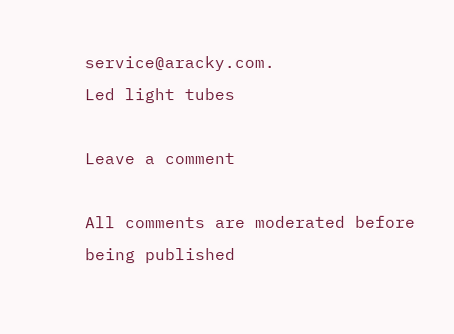service@aracky.com.
Led light tubes

Leave a comment

All comments are moderated before being published